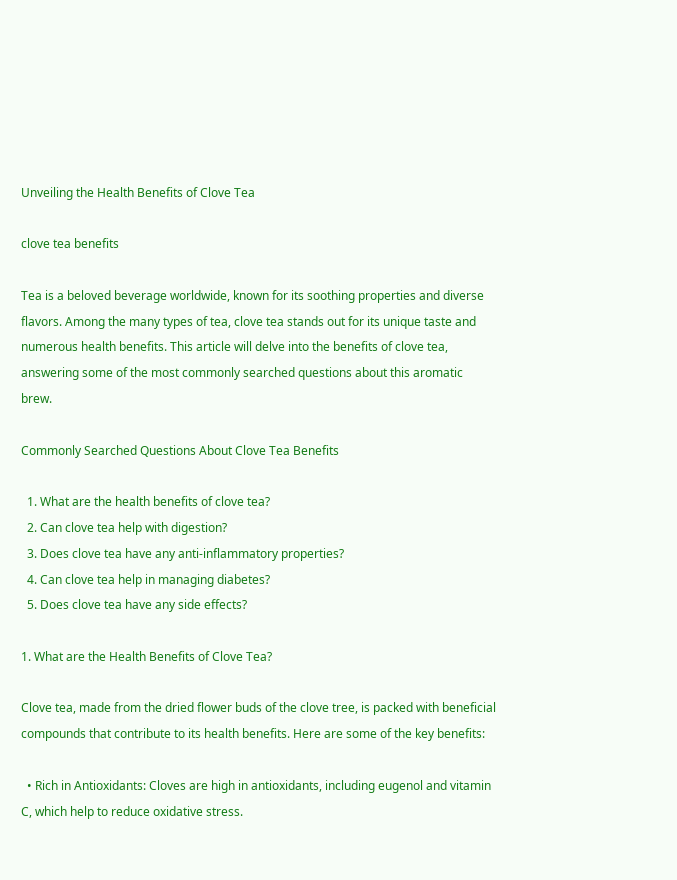Unveiling the Health Benefits of Clove Tea

clove tea benefits

Tea is a beloved beverage worldwide, known for its soothing properties and diverse flavors. Among the many types of tea, clove tea stands out for its unique taste and numerous health benefits. This article will delve into the benefits of clove tea, answering some of the most commonly searched questions about this aromatic brew.

Commonly Searched Questions About Clove Tea Benefits

  1. What are the health benefits of clove tea?
  2. Can clove tea help with digestion?
  3. Does clove tea have any anti-inflammatory properties?
  4. Can clove tea help in managing diabetes?
  5. Does clove tea have any side effects?

1. What are the Health Benefits of Clove Tea?

Clove tea, made from the dried flower buds of the clove tree, is packed with beneficial compounds that contribute to its health benefits. Here are some of the key benefits:

  • Rich in Antioxidants: Cloves are high in antioxidants, including eugenol and vitamin C, which help to reduce oxidative stress.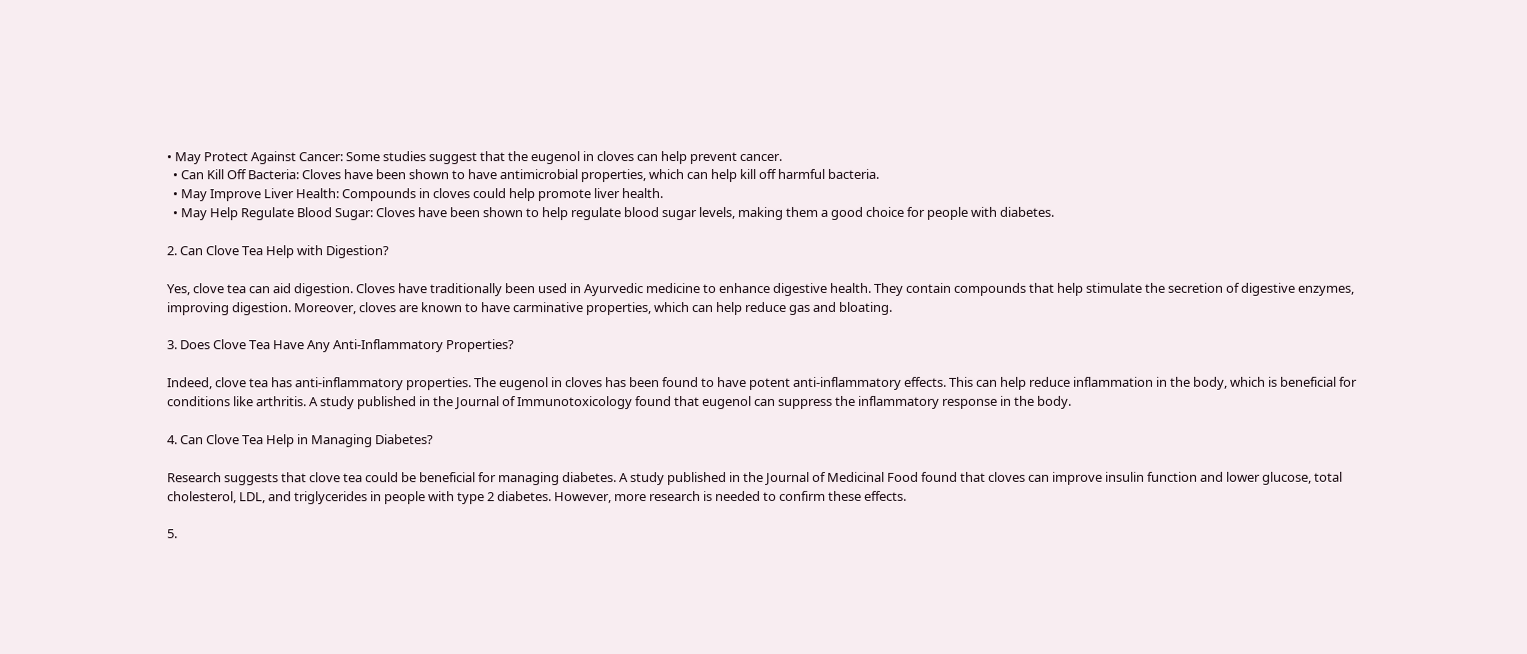• May Protect Against Cancer: Some studies suggest that the eugenol in cloves can help prevent cancer.
  • Can Kill Off Bacteria: Cloves have been shown to have antimicrobial properties, which can help kill off harmful bacteria.
  • May Improve Liver Health: Compounds in cloves could help promote liver health.
  • May Help Regulate Blood Sugar: Cloves have been shown to help regulate blood sugar levels, making them a good choice for people with diabetes.

2. Can Clove Tea Help with Digestion?

Yes, clove tea can aid digestion. Cloves have traditionally been used in Ayurvedic medicine to enhance digestive health. They contain compounds that help stimulate the secretion of digestive enzymes, improving digestion. Moreover, cloves are known to have carminative properties, which can help reduce gas and bloating.

3. Does Clove Tea Have Any Anti-Inflammatory Properties?

Indeed, clove tea has anti-inflammatory properties. The eugenol in cloves has been found to have potent anti-inflammatory effects. This can help reduce inflammation in the body, which is beneficial for conditions like arthritis. A study published in the Journal of Immunotoxicology found that eugenol can suppress the inflammatory response in the body.

4. Can Clove Tea Help in Managing Diabetes?

Research suggests that clove tea could be beneficial for managing diabetes. A study published in the Journal of Medicinal Food found that cloves can improve insulin function and lower glucose, total cholesterol, LDL, and triglycerides in people with type 2 diabetes. However, more research is needed to confirm these effects.

5.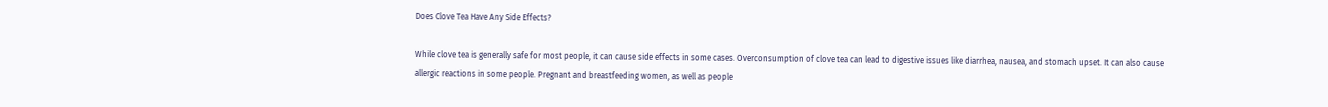Does Clove Tea Have Any Side Effects?

While clove tea is generally safe for most people, it can cause side effects in some cases. Overconsumption of clove tea can lead to digestive issues like diarrhea, nausea, and stomach upset. It can also cause allergic reactions in some people. Pregnant and breastfeeding women, as well as people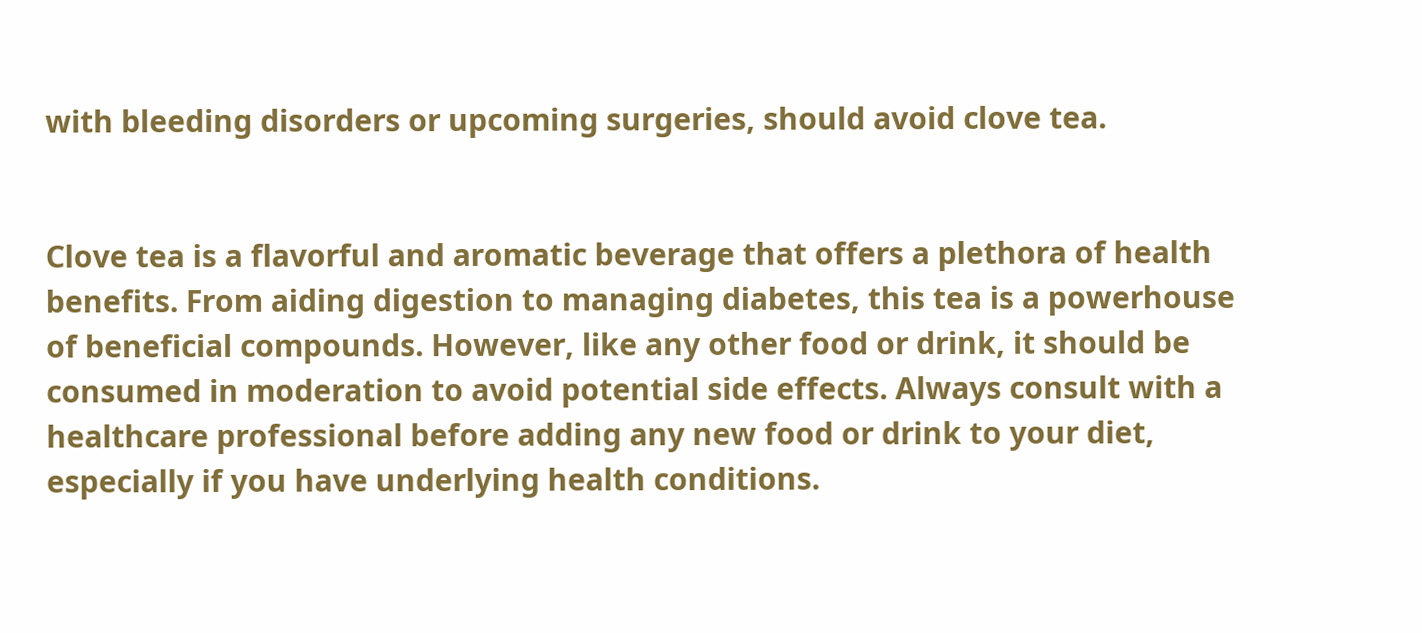with bleeding disorders or upcoming surgeries, should avoid clove tea.


Clove tea is a flavorful and aromatic beverage that offers a plethora of health benefits. From aiding digestion to managing diabetes, this tea is a powerhouse of beneficial compounds. However, like any other food or drink, it should be consumed in moderation to avoid potential side effects. Always consult with a healthcare professional before adding any new food or drink to your diet, especially if you have underlying health conditions.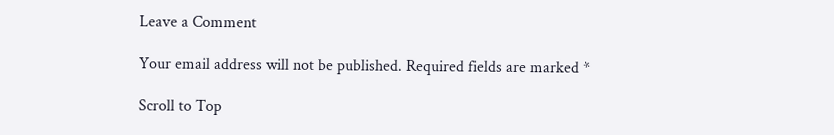Leave a Comment

Your email address will not be published. Required fields are marked *

Scroll to Top